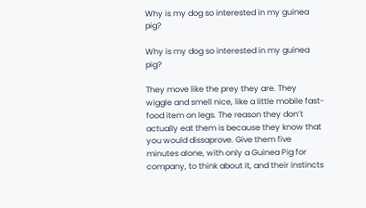Why is my dog so interested in my guinea pig?

Why is my dog so interested in my guinea pig?

They move like the prey they are. They wiggle and smell nice, like a little mobile fast-food item on legs. The reason they don’t actually eat them is because they know that you would dissaprove. Give them five minutes alone, with only a Guinea Pig for company, to think about it, and their instincts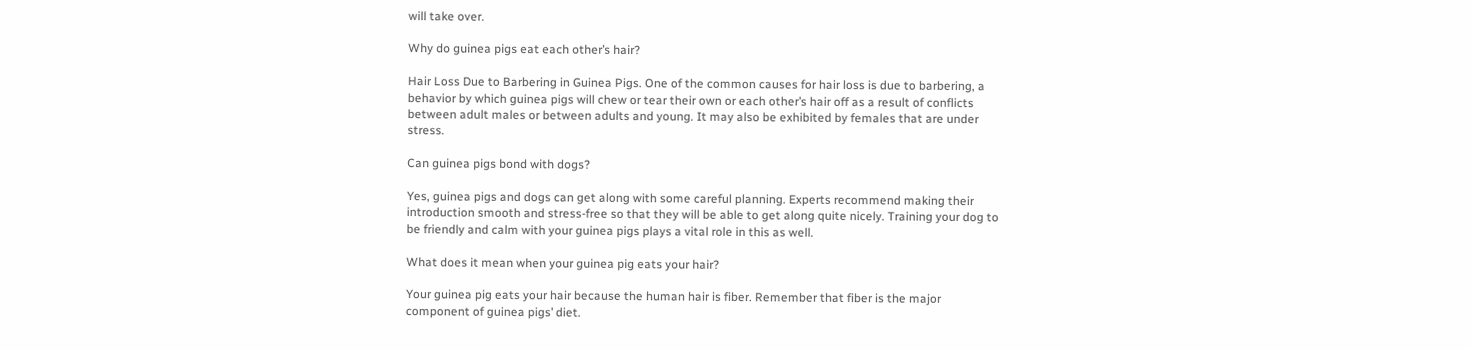will take over.

Why do guinea pigs eat each other’s hair?

Hair Loss Due to Barbering in Guinea Pigs. One of the common causes for hair loss is due to barbering, a behavior by which guinea pigs will chew or tear their own or each other’s hair off as a result of conflicts between adult males or between adults and young. It may also be exhibited by females that are under stress.

Can guinea pigs bond with dogs?

Yes, guinea pigs and dogs can get along with some careful planning. Experts recommend making their introduction smooth and stress-free so that they will be able to get along quite nicely. Training your dog to be friendly and calm with your guinea pigs plays a vital role in this as well.

What does it mean when your guinea pig eats your hair?

Your guinea pig eats your hair because the human hair is fiber. Remember that fiber is the major component of guinea pigs’ diet.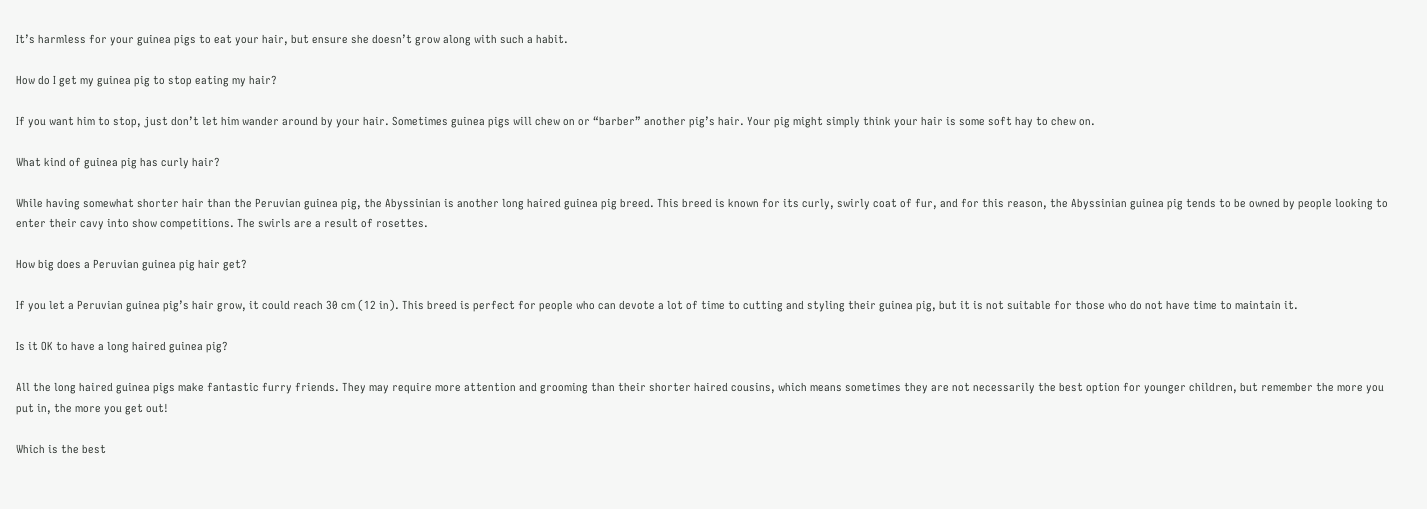It’s harmless for your guinea pigs to eat your hair, but ensure she doesn’t grow along with such a habit.

How do I get my guinea pig to stop eating my hair?

If you want him to stop, just don’t let him wander around by your hair. Sometimes guinea pigs will chew on or “barber” another pig’s hair. Your pig might simply think your hair is some soft hay to chew on.

What kind of guinea pig has curly hair?

While having somewhat shorter hair than the Peruvian guinea pig, the Abyssinian is another long haired guinea pig breed. This breed is known for its curly, swirly coat of fur, and for this reason, the Abyssinian guinea pig tends to be owned by people looking to enter their cavy into show competitions. The swirls are a result of rosettes.

How big does a Peruvian guinea pig hair get?

If you let a Peruvian guinea pig’s hair grow, it could reach 30 cm (12 in). This breed is perfect for people who can devote a lot of time to cutting and styling their guinea pig, but it is not suitable for those who do not have time to maintain it.

Is it OK to have a long haired guinea pig?

All the long haired guinea pigs make fantastic furry friends. They may require more attention and grooming than their shorter haired cousins, which means sometimes they are not necessarily the best option for younger children, but remember the more you put in, the more you get out!

Which is the best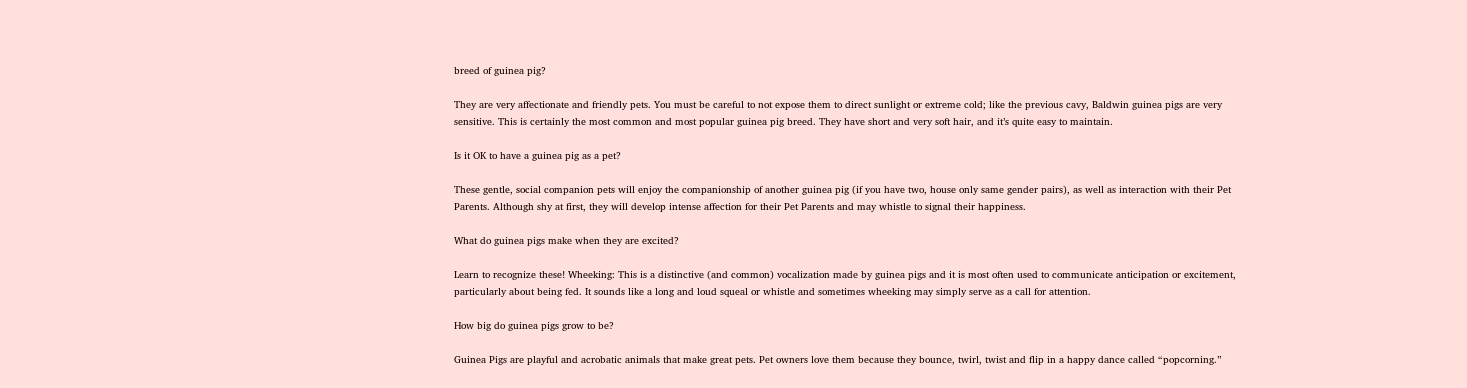breed of guinea pig?

They are very affectionate and friendly pets. You must be careful to not expose them to direct sunlight or extreme cold; like the previous cavy, Baldwin guinea pigs are very sensitive. This is certainly the most common and most popular guinea pig breed. They have short and very soft hair, and it’s quite easy to maintain.

Is it OK to have a guinea pig as a pet?

These gentle, social companion pets will enjoy the companionship of another guinea pig (if you have two, house only same gender pairs), as well as interaction with their Pet Parents. Although shy at first, they will develop intense affection for their Pet Parents and may whistle to signal their happiness.

What do guinea pigs make when they are excited?

Learn to recognize these! Wheeking: This is a distinctive (and common) vocalization made by guinea pigs and it is most often used to communicate anticipation or excitement, particularly about being fed. It sounds like a long and loud squeal or whistle and sometimes wheeking may simply serve as a call for attention.

How big do guinea pigs grow to be?

Guinea Pigs are playful and acrobatic animals that make great pets. Pet owners love them because they bounce, twirl, twist and flip in a happy dance called “popcorning.”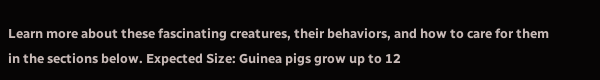Learn more about these fascinating creatures, their behaviors, and how to care for them in the sections below. Expected Size: Guinea pigs grow up to 12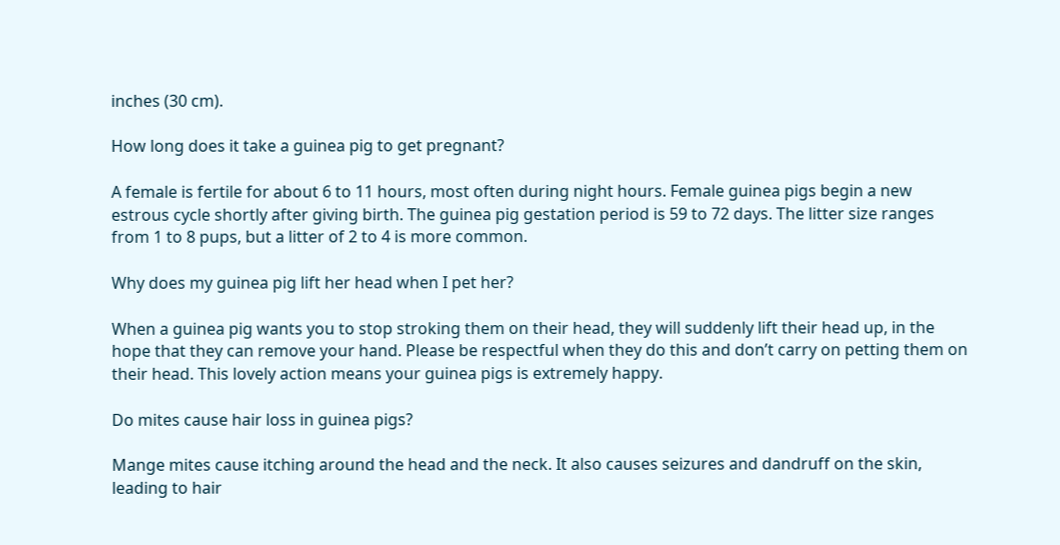inches (30 cm).

How long does it take a guinea pig to get pregnant?

A female is fertile for about 6 to 11 hours, most often during night hours. Female guinea pigs begin a new estrous cycle shortly after giving birth. The guinea pig gestation period is 59 to 72 days. The litter size ranges from 1 to 8 pups, but a litter of 2 to 4 is more common.

Why does my guinea pig lift her head when I pet her?

When a guinea pig wants you to stop stroking them on their head, they will suddenly lift their head up, in the hope that they can remove your hand. Please be respectful when they do this and don’t carry on petting them on their head. This lovely action means your guinea pigs is extremely happy.

Do mites cause hair loss in guinea pigs?

Mange mites cause itching around the head and the neck. It also causes seizures and dandruff on the skin, leading to hair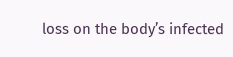loss on the body’s infected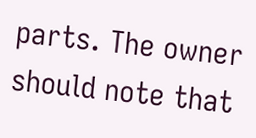parts. The owner should note that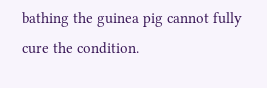bathing the guinea pig cannot fully cure the condition.